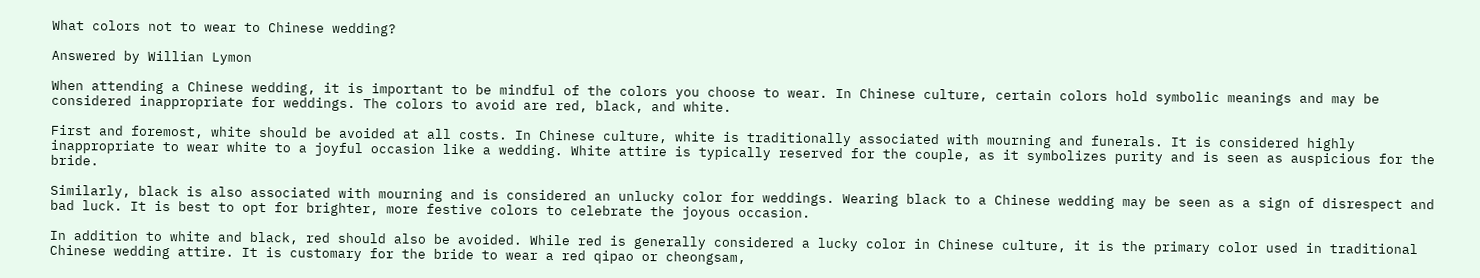What colors not to wear to Chinese wedding?

Answered by Willian Lymon

When attending a Chinese wedding, it is important to be mindful of the colors you choose to wear. In Chinese culture, certain colors hold symbolic meanings and may be considered inappropriate for weddings. The colors to avoid are red, black, and white.

First and foremost, white should be avoided at all costs. In Chinese culture, white is traditionally associated with mourning and funerals. It is considered highly inappropriate to wear white to a joyful occasion like a wedding. White attire is typically reserved for the couple, as it symbolizes purity and is seen as auspicious for the bride.

Similarly, black is also associated with mourning and is considered an unlucky color for weddings. Wearing black to a Chinese wedding may be seen as a sign of disrespect and bad luck. It is best to opt for brighter, more festive colors to celebrate the joyous occasion.

In addition to white and black, red should also be avoided. While red is generally considered a lucky color in Chinese culture, it is the primary color used in traditional Chinese wedding attire. It is customary for the bride to wear a red qipao or cheongsam,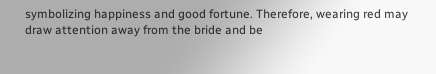symbolizing happiness and good fortune. Therefore, wearing red may draw attention away from the bride and be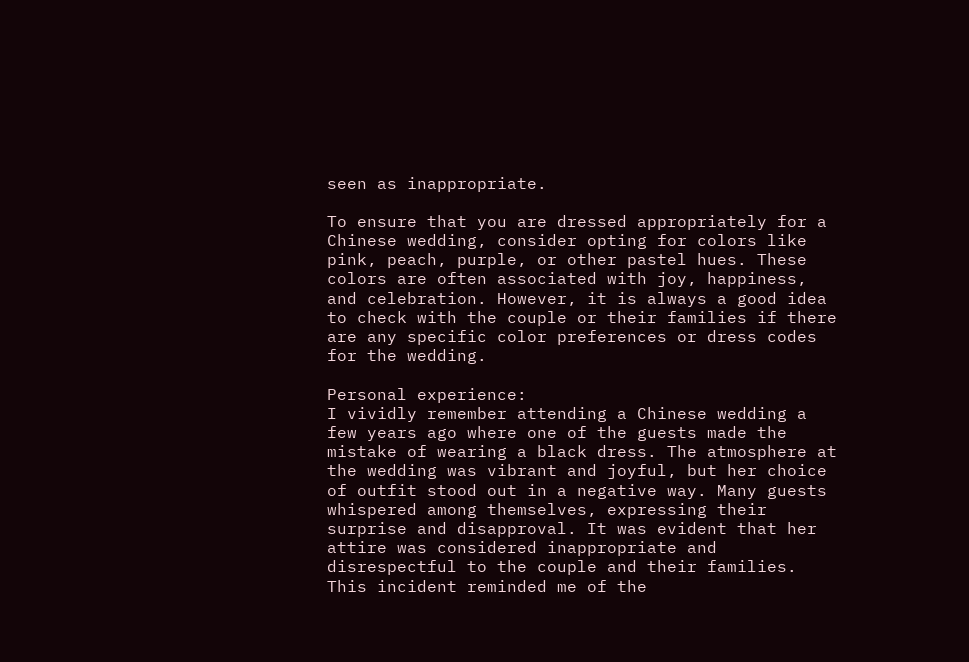seen as inappropriate.

To ensure that you are dressed appropriately for a Chinese wedding, consider opting for colors like pink, peach, purple, or other pastel hues. These colors are often associated with joy, happiness, and celebration. However, it is always a good idea to check with the couple or their families if there are any specific color preferences or dress codes for the wedding.

Personal experience:
I vividly remember attending a Chinese wedding a few years ago where one of the guests made the mistake of wearing a black dress. The atmosphere at the wedding was vibrant and joyful, but her choice of outfit stood out in a negative way. Many guests whispered among themselves, expressing their surprise and disapproval. It was evident that her attire was considered inappropriate and disrespectful to the couple and their families. This incident reminded me of the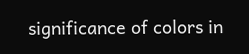significance of colors in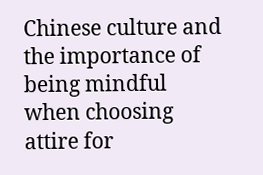Chinese culture and the importance of being mindful when choosing attire for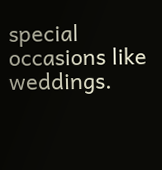special occasions like weddings.